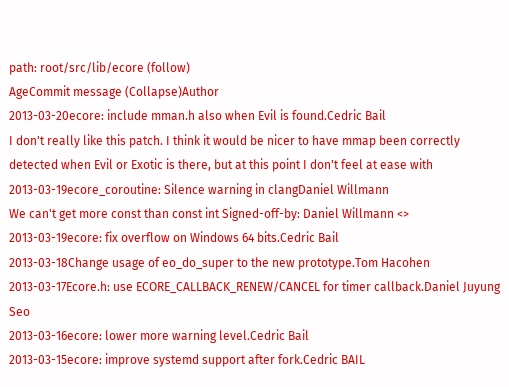path: root/src/lib/ecore (follow)
AgeCommit message (Collapse)Author
2013-03-20ecore: include mman.h also when Evil is found.Cedric Bail
I don't really like this patch. I think it would be nicer to have mmap been correctly detected when Evil or Exotic is there, but at this point I don't feel at ease with
2013-03-19ecore_coroutine: Silence warning in clangDaniel Willmann
We can't get more const than const int Signed-off-by: Daniel Willmann <>
2013-03-19ecore: fix overflow on Windows 64 bits.Cedric Bail
2013-03-18Change usage of eo_do_super to the new prototype.Tom Hacohen
2013-03-17Ecore.h: use ECORE_CALLBACK_RENEW/CANCEL for timer callback.Daniel Juyung Seo
2013-03-16ecore: lower more warning level.Cedric Bail
2013-03-15ecore: improve systemd support after fork.Cedric BAIL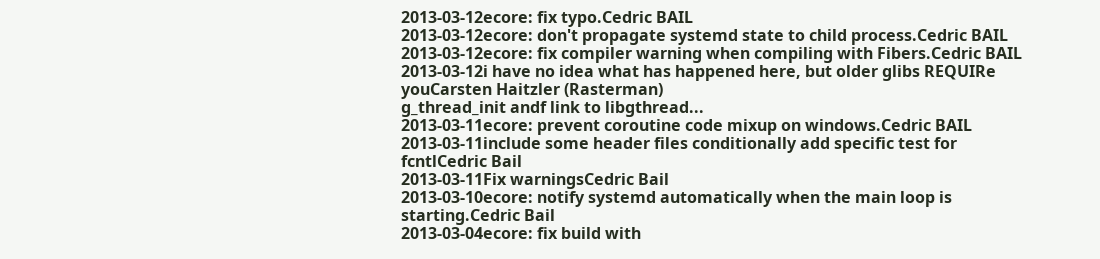2013-03-12ecore: fix typo.Cedric BAIL
2013-03-12ecore: don't propagate systemd state to child process.Cedric BAIL
2013-03-12ecore: fix compiler warning when compiling with Fibers.Cedric BAIL
2013-03-12i have no idea what has happened here, but older glibs REQUIRe youCarsten Haitzler (Rasterman)
g_thread_init andf link to libgthread...
2013-03-11ecore: prevent coroutine code mixup on windows.Cedric BAIL
2013-03-11include some header files conditionally add specific test for fcntlCedric Bail
2013-03-11Fix warningsCedric Bail
2013-03-10ecore: notify systemd automatically when the main loop is starting.Cedric Bail
2013-03-04ecore: fix build with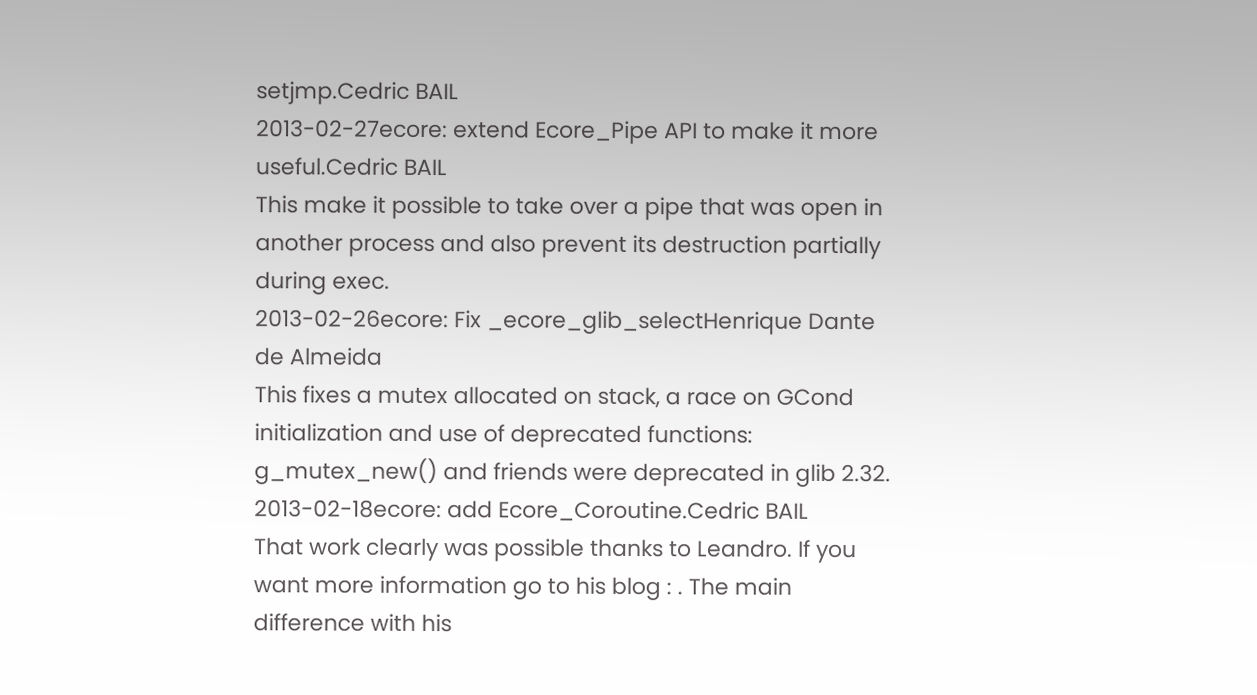setjmp.Cedric BAIL
2013-02-27ecore: extend Ecore_Pipe API to make it more useful.Cedric BAIL
This make it possible to take over a pipe that was open in another process and also prevent its destruction partially during exec.
2013-02-26ecore: Fix _ecore_glib_selectHenrique Dante de Almeida
This fixes a mutex allocated on stack, a race on GCond initialization and use of deprecated functions: g_mutex_new() and friends were deprecated in glib 2.32.
2013-02-18ecore: add Ecore_Coroutine.Cedric BAIL
That work clearly was possible thanks to Leandro. If you want more information go to his blog : . The main difference with his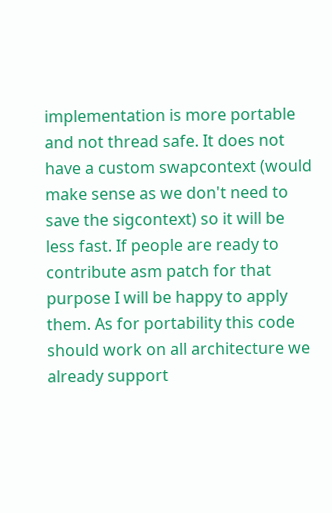implementation is more portable and not thread safe. It does not have a custom swapcontext (would make sense as we don't need to save the sigcontext) so it will be less fast. If people are ready to contribute asm patch for that purpose I will be happy to apply them. As for portability this code should work on all architecture we already support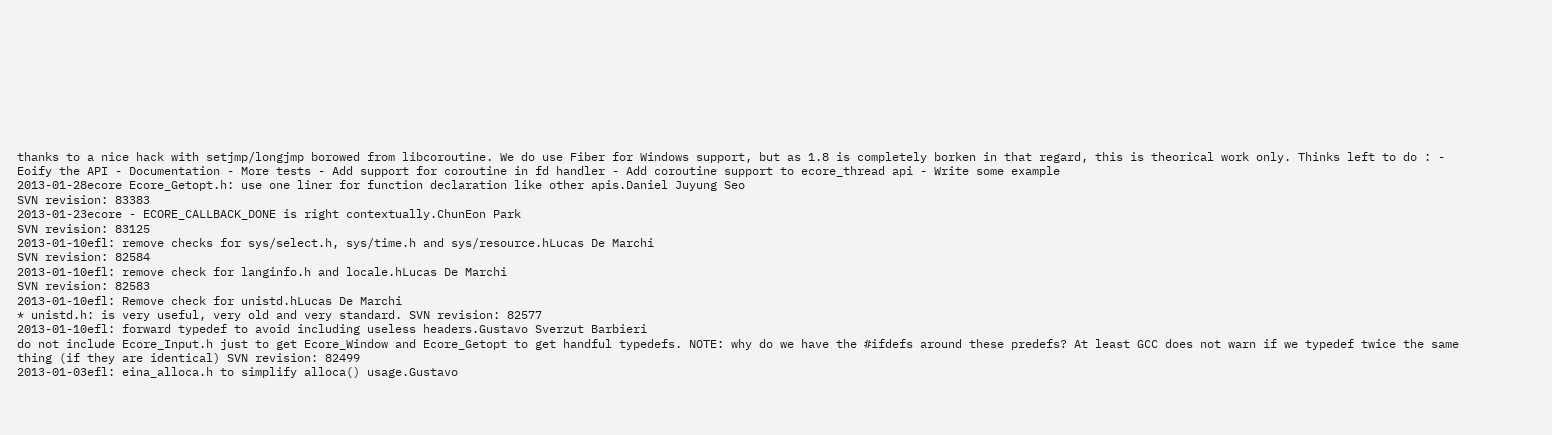thanks to a nice hack with setjmp/longjmp borowed from libcoroutine. We do use Fiber for Windows support, but as 1.8 is completely borken in that regard, this is theorical work only. Thinks left to do : - Eoify the API - Documentation - More tests - Add support for coroutine in fd handler - Add coroutine support to ecore_thread api - Write some example
2013-01-28ecore Ecore_Getopt.h: use one liner for function declaration like other apis.Daniel Juyung Seo
SVN revision: 83383
2013-01-23ecore - ECORE_CALLBACK_DONE is right contextually.ChunEon Park
SVN revision: 83125
2013-01-10efl: remove checks for sys/select.h, sys/time.h and sys/resource.hLucas De Marchi
SVN revision: 82584
2013-01-10efl: remove check for langinfo.h and locale.hLucas De Marchi
SVN revision: 82583
2013-01-10efl: Remove check for unistd.hLucas De Marchi
* unistd.h: is very useful, very old and very standard. SVN revision: 82577
2013-01-10efl: forward typedef to avoid including useless headers.Gustavo Sverzut Barbieri
do not include Ecore_Input.h just to get Ecore_Window and Ecore_Getopt to get handful typedefs. NOTE: why do we have the #ifdefs around these predefs? At least GCC does not warn if we typedef twice the same thing (if they are identical) SVN revision: 82499
2013-01-03efl: eina_alloca.h to simplify alloca() usage.Gustavo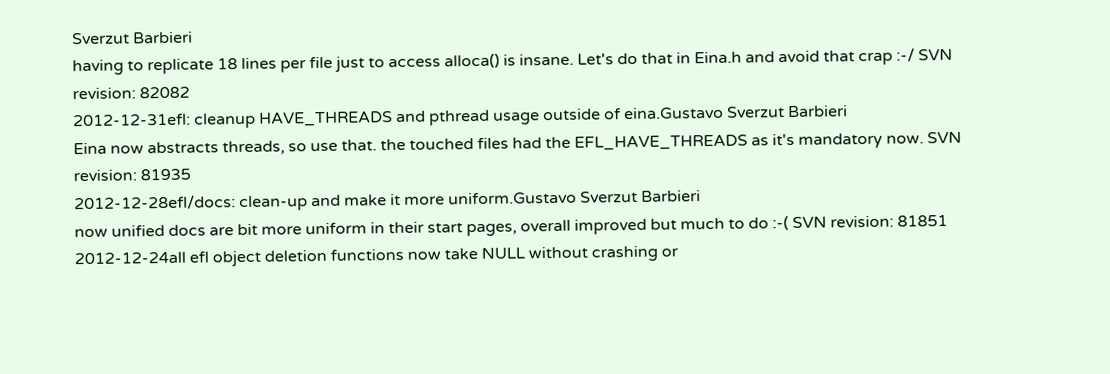Sverzut Barbieri
having to replicate 18 lines per file just to access alloca() is insane. Let's do that in Eina.h and avoid that crap :-/ SVN revision: 82082
2012-12-31efl: cleanup HAVE_THREADS and pthread usage outside of eina.Gustavo Sverzut Barbieri
Eina now abstracts threads, so use that. the touched files had the EFL_HAVE_THREADS as it's mandatory now. SVN revision: 81935
2012-12-28efl/docs: clean-up and make it more uniform.Gustavo Sverzut Barbieri
now unified docs are bit more uniform in their start pages, overall improved but much to do :-( SVN revision: 81851
2012-12-24all efl object deletion functions now take NULL without crashing or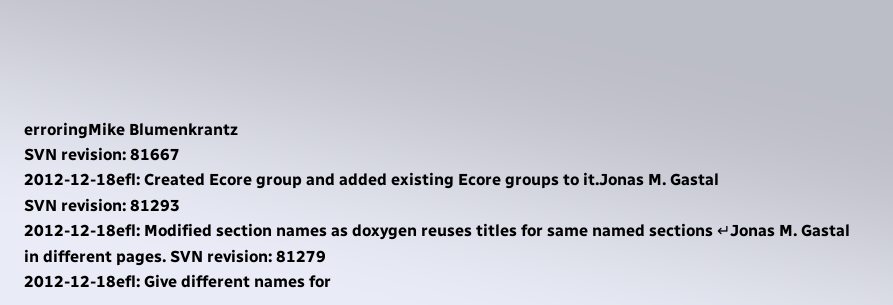erroringMike Blumenkrantz
SVN revision: 81667
2012-12-18efl: Created Ecore group and added existing Ecore groups to it.Jonas M. Gastal
SVN revision: 81293
2012-12-18efl: Modified section names as doxygen reuses titles for same named sections ↵Jonas M. Gastal
in different pages. SVN revision: 81279
2012-12-18efl: Give different names for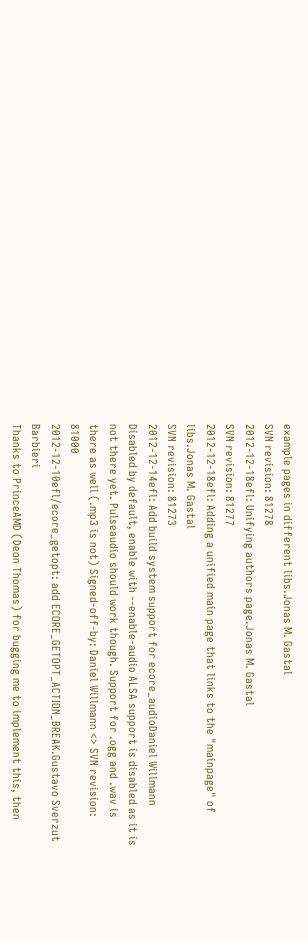example pages in different libs.Jonas M. Gastal
SVN revision: 81278
2012-12-18efl: Unifying authors page.Jonas M. Gastal
SVN revision: 81277
2012-12-18efl: Adding a unified main page that links to the "mainpage" of libs.Jonas M. Gastal
SVN revision: 81273
2012-12-14efl: Add build system support for ecore_audioDaniel Willmann
Disabled by default, enable with --enable-audio ALSA support is disabled as it is not there yet. Pulseaudio should work though. Support for .ogg and .wav is there as well (.mp3 is not) Signed-off-by: Daniel Willmann <> SVN revision: 81000
2012-12-10efl/ecore_getopt: add ECORE_GETOPT_ACTION_BREAK.Gustavo Sverzut Barbieri
Thanks to PrinceAMD (Deon Thomas) for bugging me to implement this, then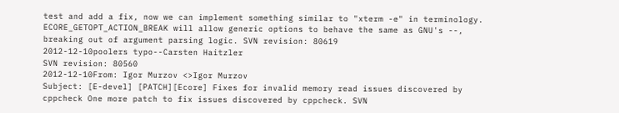test and add a fix, now we can implement something similar to "xterm -e" in terminology. ECORE_GETOPT_ACTION_BREAK will allow generic options to behave the same as GNU's --, breaking out of argument parsing logic. SVN revision: 80619
2012-12-10poolers typo--Carsten Haitzler
SVN revision: 80560
2012-12-10From: Igor Murzov <>Igor Murzov
Subject: [E-devel] [PATCH][Ecore] Fixes for invalid memory read issues discovered by cppcheck One more patch to fix issues discovered by cppcheck. SVN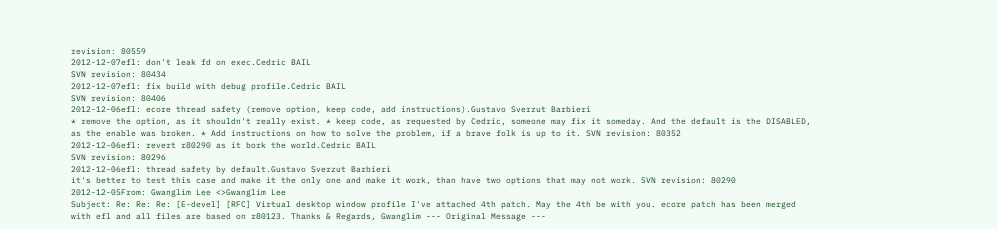revision: 80559
2012-12-07efl: don't leak fd on exec.Cedric BAIL
SVN revision: 80434
2012-12-07efl: fix build with debug profile.Cedric BAIL
SVN revision: 80406
2012-12-06efl: ecore thread safety (remove option, keep code, add instructions).Gustavo Sverzut Barbieri
* remove the option, as it shouldn't really exist. * keep code, as requested by Cedric, someone may fix it someday. And the default is the DISABLED, as the enable was broken. * Add instructions on how to solve the problem, if a brave folk is up to it. SVN revision: 80352
2012-12-06efl: revert r80290 as it bork the world.Cedric BAIL
SVN revision: 80296
2012-12-06efl: thread safety by default.Gustavo Sverzut Barbieri
it's better to test this case and make it the only one and make it work, than have two options that may not work. SVN revision: 80290
2012-12-05From: Gwanglim Lee <>Gwanglim Lee
Subject: Re: Re: Re: [E-devel] [RFC] Virtual desktop window profile I've attached 4th patch. May the 4th be with you. ecore patch has been merged with efl and all files are based on r80123. Thanks & Regards, Gwanglim --- Original Message ---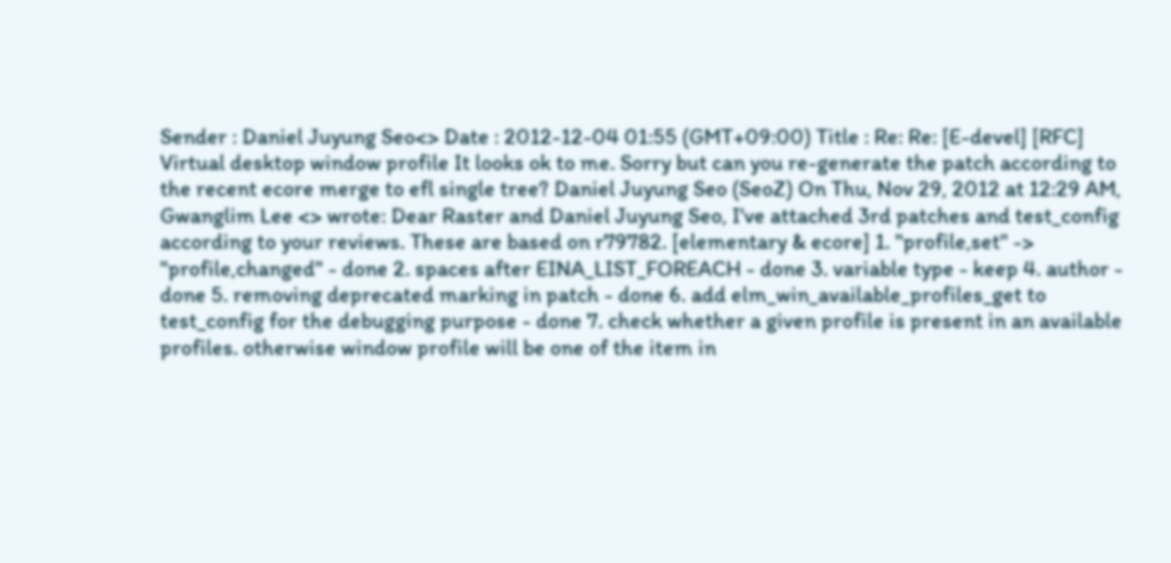Sender : Daniel Juyung Seo<> Date : 2012-12-04 01:55 (GMT+09:00) Title : Re: Re: [E-devel] [RFC] Virtual desktop window profile It looks ok to me. Sorry but can you re-generate the patch according to the recent ecore merge to efl single tree? Daniel Juyung Seo (SeoZ) On Thu, Nov 29, 2012 at 12:29 AM, Gwanglim Lee <> wrote: Dear Raster and Daniel Juyung Seo, I've attached 3rd patches and test_config according to your reviews. These are based on r79782. [elementary & ecore] 1. "profile,set" -> "profile,changed" - done 2. spaces after EINA_LIST_FOREACH - done 3. variable type - keep 4. author - done 5. removing deprecated marking in patch - done 6. add elm_win_available_profiles_get to test_config for the debugging purpose - done 7. check whether a given profile is present in an available profiles. otherwise window profile will be one of the item in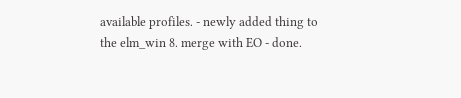available profiles. - newly added thing to the elm_win 8. merge with EO - done.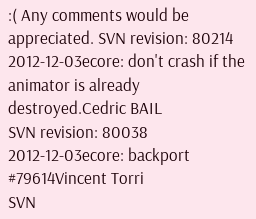:( Any comments would be appreciated. SVN revision: 80214
2012-12-03ecore: don't crash if the animator is already destroyed.Cedric BAIL
SVN revision: 80038
2012-12-03ecore: backport #79614Vincent Torri
SVN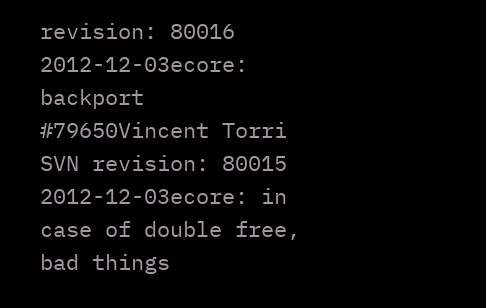revision: 80016
2012-12-03ecore: backport #79650Vincent Torri
SVN revision: 80015
2012-12-03ecore: in case of double free, bad things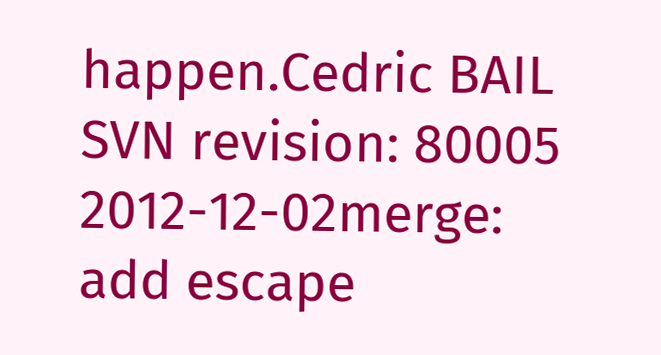happen.Cedric BAIL
SVN revision: 80005
2012-12-02merge: add escape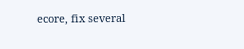ecore, fix several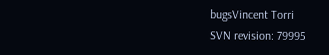bugsVincent Torri
SVN revision: 79995